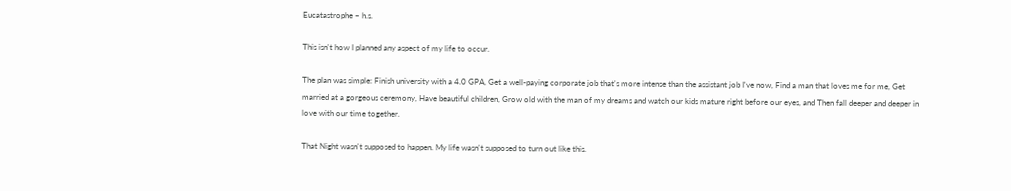Eucatastrophe ~ h.s.

This isn't how I planned any aspect of my life to occur.

The plan was simple: Finish university with a 4.0 GPA, Get a well-paying corporate job that's more intense than the assistant job I've now, Find a man that loves me for me, Get married at a gorgeous ceremony, Have beautiful children, Grow old with the man of my dreams and watch our kids mature right before our eyes, and Then fall deeper and deeper in love with our time together.

That Night wasn't supposed to happen. My life wasn't supposed to turn out like this.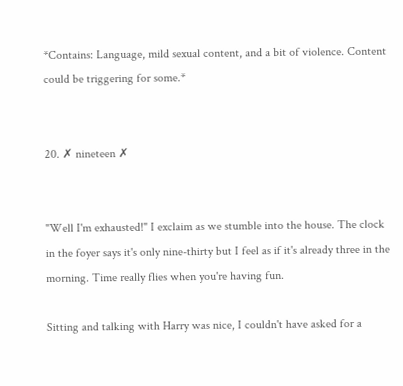*Contains: Language, mild sexual content, and a bit of violence. Content could be triggering for some.*


20. ✗ nineteen ✗


"Well I'm exhausted!" I exclaim as we stumble into the house. The clock in the foyer says it's only nine-thirty but I feel as if it's already three in the morning. Time really flies when you're having fun.

Sitting and talking with Harry was nice, I couldn't have asked for a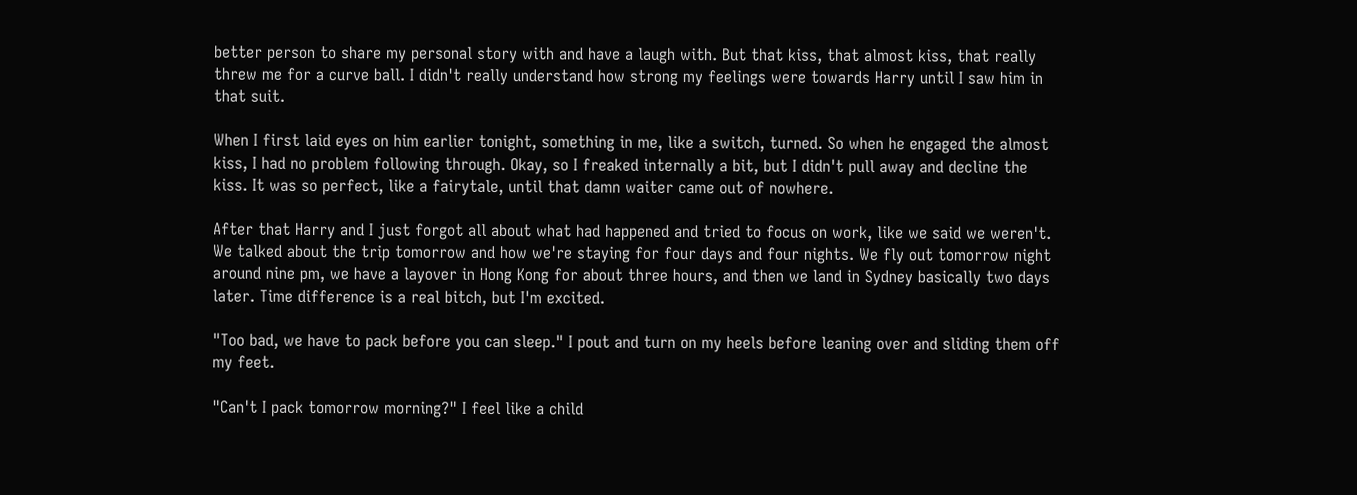better person to share my personal story with and have a laugh with. But that kiss, that almost kiss, that really threw me for a curve ball. I didn't really understand how strong my feelings were towards Harry until I saw him in that suit.

When I first laid eyes on him earlier tonight, something in me, like a switch, turned. So when he engaged the almost kiss, I had no problem following through. Okay, so I freaked internally a bit, but I didn't pull away and decline the kiss. It was so perfect, like a fairytale, until that damn waiter came out of nowhere.

After that Harry and I just forgot all about what had happened and tried to focus on work, like we said we weren't. We talked about the trip tomorrow and how we're staying for four days and four nights. We fly out tomorrow night around nine pm, we have a layover in Hong Kong for about three hours, and then we land in Sydney basically two days later. Time difference is a real bitch, but I'm excited.

"Too bad, we have to pack before you can sleep." I pout and turn on my heels before leaning over and sliding them off my feet.

"Can't I pack tomorrow morning?" I feel like a child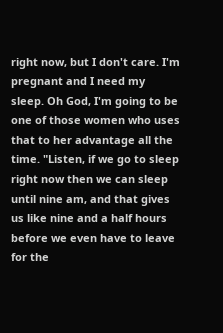right now, but I don't care. I'm pregnant and I need my sleep. Oh God, I'm going to be one of those women who uses that to her advantage all the time. "Listen, if we go to sleep right now then we can sleep until nine am, and that gives us like nine and a half hours before we even have to leave for the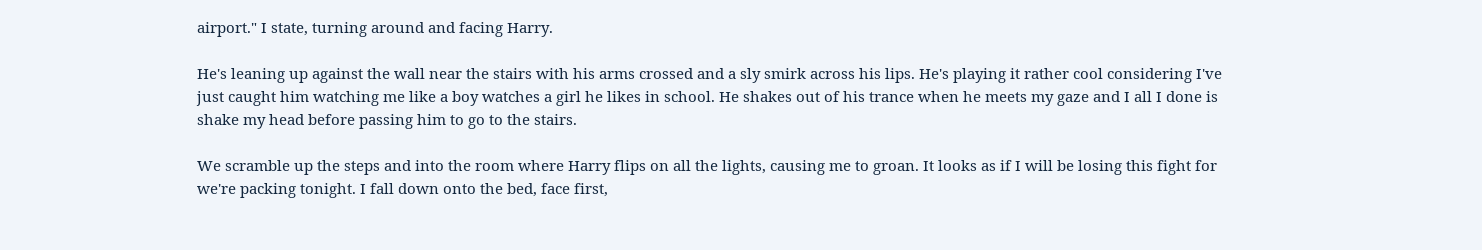airport." I state, turning around and facing Harry.

He's leaning up against the wall near the stairs with his arms crossed and a sly smirk across his lips. He's playing it rather cool considering I've just caught him watching me like a boy watches a girl he likes in school. He shakes out of his trance when he meets my gaze and I all I done is shake my head before passing him to go to the stairs.

We scramble up the steps and into the room where Harry flips on all the lights, causing me to groan. It looks as if I will be losing this fight for we're packing tonight. I fall down onto the bed, face first,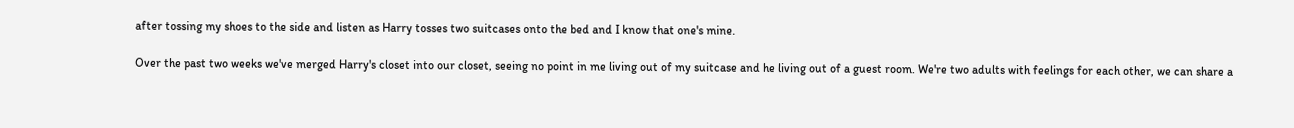after tossing my shoes to the side and listen as Harry tosses two suitcases onto the bed and I know that one's mine.

Over the past two weeks we've merged Harry's closet into our closet, seeing no point in me living out of my suitcase and he living out of a guest room. We're two adults with feelings for each other, we can share a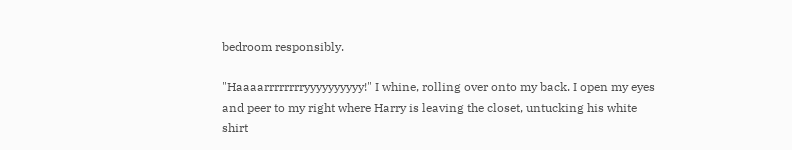bedroom responsibly.

"Haaaarrrrrrrryyyyyyyyyy!" I whine, rolling over onto my back. I open my eyes and peer to my right where Harry is leaving the closet, untucking his white shirt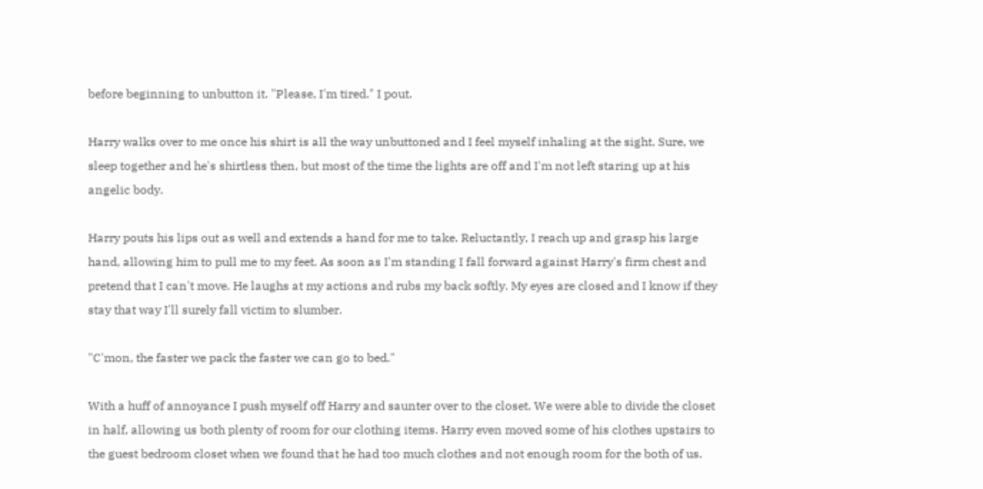before beginning to unbutton it. "Please, I'm tired." I pout.

Harry walks over to me once his shirt is all the way unbuttoned and I feel myself inhaling at the sight. Sure, we sleep together and he's shirtless then, but most of the time the lights are off and I'm not left staring up at his angelic body.

Harry pouts his lips out as well and extends a hand for me to take. Reluctantly, I reach up and grasp his large hand, allowing him to pull me to my feet. As soon as I'm standing I fall forward against Harry's firm chest and pretend that I can't move. He laughs at my actions and rubs my back softly. My eyes are closed and I know if they stay that way I'll surely fall victim to slumber.

"C'mon, the faster we pack the faster we can go to bed."

With a huff of annoyance I push myself off Harry and saunter over to the closet. We were able to divide the closet in half, allowing us both plenty of room for our clothing items. Harry even moved some of his clothes upstairs to the guest bedroom closet when we found that he had too much clothes and not enough room for the both of us.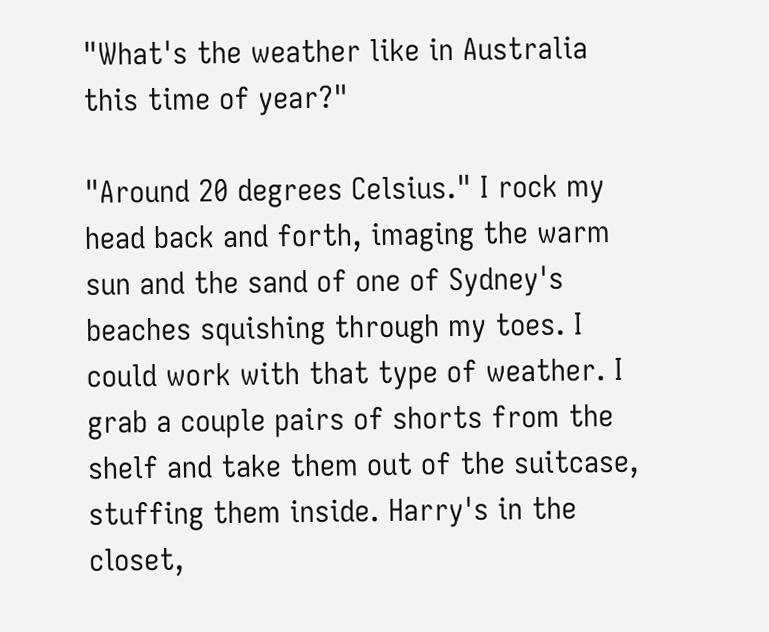"What's the weather like in Australia this time of year?"

"Around 20 degrees Celsius." I rock my head back and forth, imaging the warm sun and the sand of one of Sydney's beaches squishing through my toes. I could work with that type of weather. I grab a couple pairs of shorts from the shelf and take them out of the suitcase, stuffing them inside. Harry's in the closet,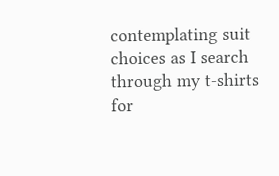contemplating suit choices as I search through my t-shirts for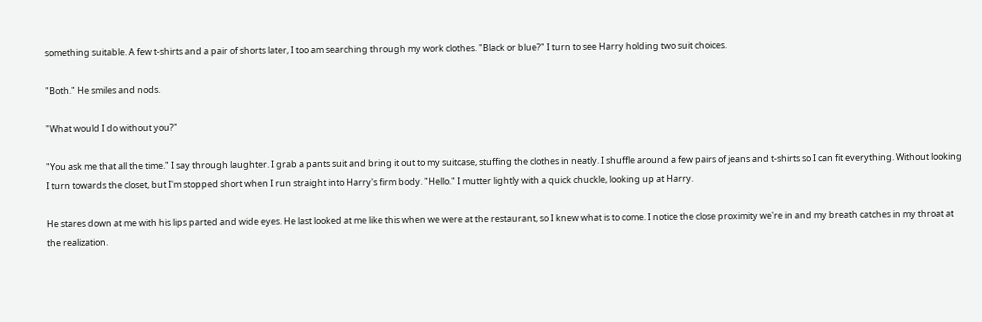something suitable. A few t-shirts and a pair of shorts later, I too am searching through my work clothes. "Black or blue?" I turn to see Harry holding two suit choices.

"Both." He smiles and nods.

"What would I do without you?"

"You ask me that all the time." I say through laughter. I grab a pants suit and bring it out to my suitcase, stuffing the clothes in neatly. I shuffle around a few pairs of jeans and t-shirts so I can fit everything. Without looking I turn towards the closet, but I'm stopped short when I run straight into Harry's firm body. "Hello." I mutter lightly with a quick chuckle, looking up at Harry.

He stares down at me with his lips parted and wide eyes. He last looked at me like this when we were at the restaurant, so I knew what is to come. I notice the close proximity we're in and my breath catches in my throat at the realization.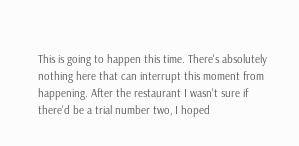This is going to happen this time. There's absolutely nothing here that can interrupt this moment from happening. After the restaurant I wasn't sure if there'd be a trial number two, I hoped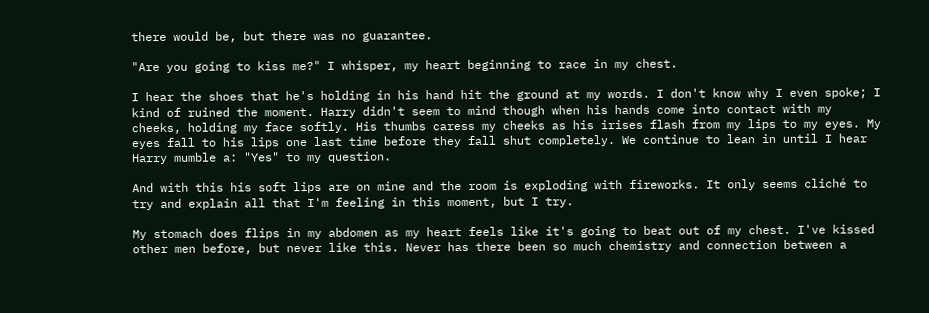there would be, but there was no guarantee.

"Are you going to kiss me?" I whisper, my heart beginning to race in my chest.

I hear the shoes that he's holding in his hand hit the ground at my words. I don't know why I even spoke; I kind of ruined the moment. Harry didn't seem to mind though when his hands come into contact with my cheeks, holding my face softly. His thumbs caress my cheeks as his irises flash from my lips to my eyes. My eyes fall to his lips one last time before they fall shut completely. We continue to lean in until I hear Harry mumble a: "Yes" to my question.

And with this his soft lips are on mine and the room is exploding with fireworks. It only seems cliché to try and explain all that I'm feeling in this moment, but I try.

My stomach does flips in my abdomen as my heart feels like it's going to beat out of my chest. I've kissed other men before, but never like this. Never has there been so much chemistry and connection between a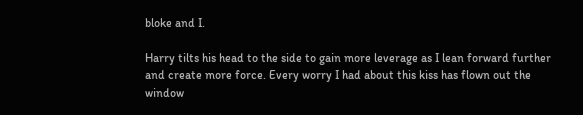bloke and I.

Harry tilts his head to the side to gain more leverage as I lean forward further and create more force. Every worry I had about this kiss has flown out the window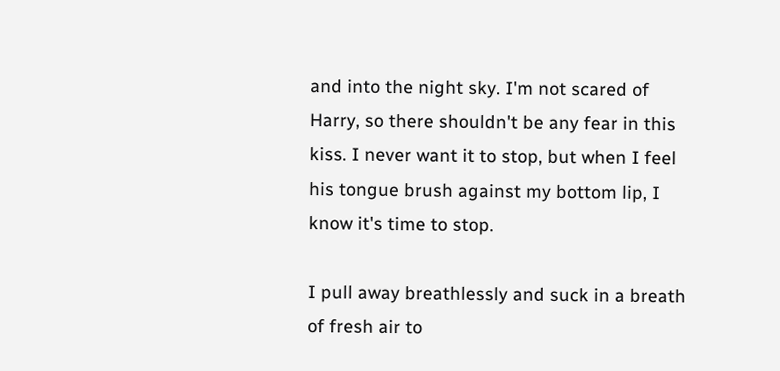and into the night sky. I'm not scared of Harry, so there shouldn't be any fear in this kiss. I never want it to stop, but when I feel his tongue brush against my bottom lip, I know it's time to stop.

I pull away breathlessly and suck in a breath of fresh air to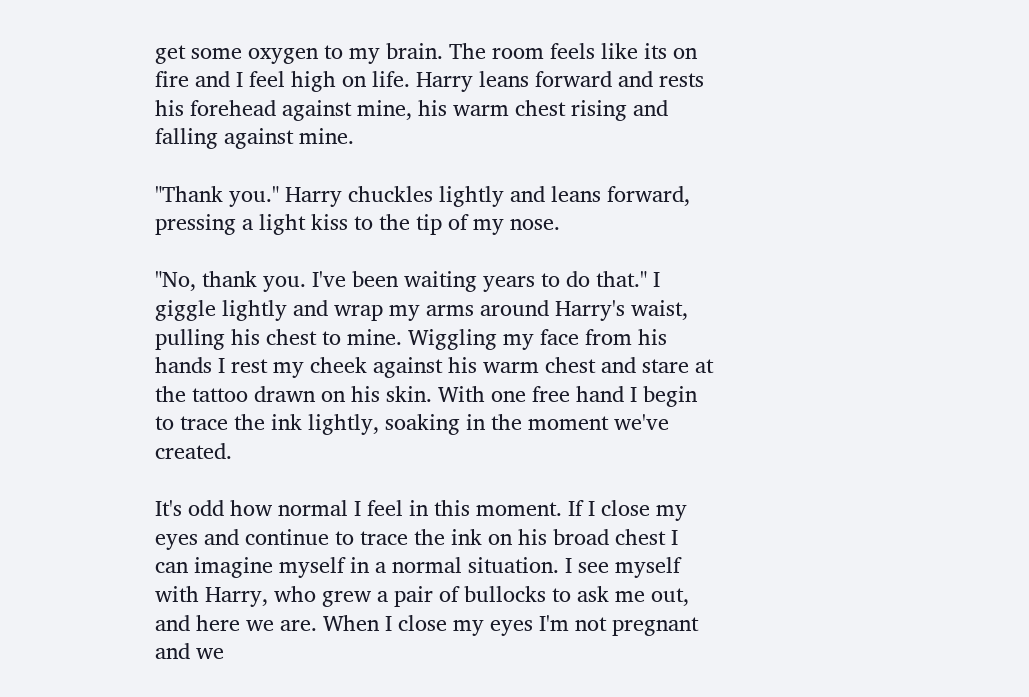get some oxygen to my brain. The room feels like its on fire and I feel high on life. Harry leans forward and rests his forehead against mine, his warm chest rising and falling against mine.

"Thank you." Harry chuckles lightly and leans forward, pressing a light kiss to the tip of my nose.

"No, thank you. I've been waiting years to do that." I giggle lightly and wrap my arms around Harry's waist, pulling his chest to mine. Wiggling my face from his hands I rest my cheek against his warm chest and stare at the tattoo drawn on his skin. With one free hand I begin to trace the ink lightly, soaking in the moment we've created.

It's odd how normal I feel in this moment. If I close my eyes and continue to trace the ink on his broad chest I can imagine myself in a normal situation. I see myself with Harry, who grew a pair of bullocks to ask me out, and here we are. When I close my eyes I'm not pregnant and we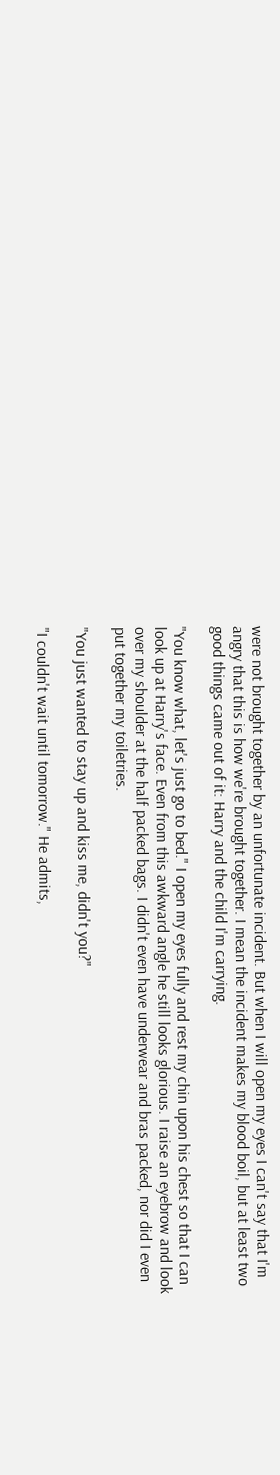were not brought together by an unfortunate incident. But when I will open my eyes I can't say that I'm angry that this is how we're brought together. I mean the incident makes my blood boil, but at least two good things came out of it: Harry and the child I'm carrying.

"You know what, let's just go to bed." I open my eyes fully and rest my chin upon his chest so that I can look up at Harry's face. Even from this awkward angle he still looks glorious. I raise an eyebrow and look over my shoulder at the half packed bags. I didn't even have underwear and bras packed, nor did I even put together my toiletries.

"You just wanted to stay up and kiss me, didn't you?"

"I couldn't wait until tomorrow." He admits,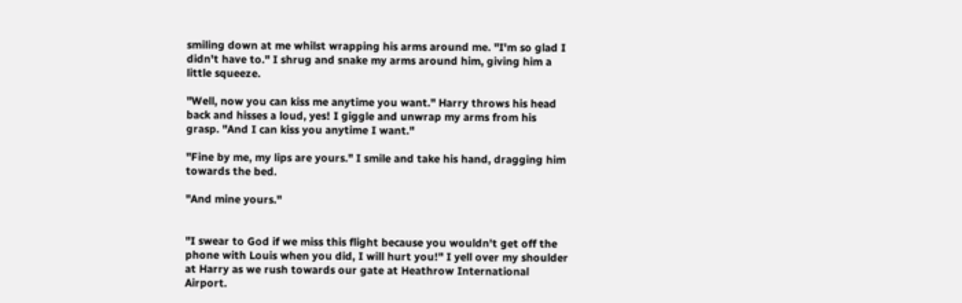smiling down at me whilst wrapping his arms around me. "I'm so glad I didn't have to." I shrug and snake my arms around him, giving him a little squeeze.

"Well, now you can kiss me anytime you want." Harry throws his head back and hisses a loud, yes! I giggle and unwrap my arms from his grasp. "And I can kiss you anytime I want."

"Fine by me, my lips are yours." I smile and take his hand, dragging him towards the bed.

"And mine yours."


"I swear to God if we miss this flight because you wouldn't get off the phone with Louis when you did, I will hurt you!" I yell over my shoulder at Harry as we rush towards our gate at Heathrow International Airport.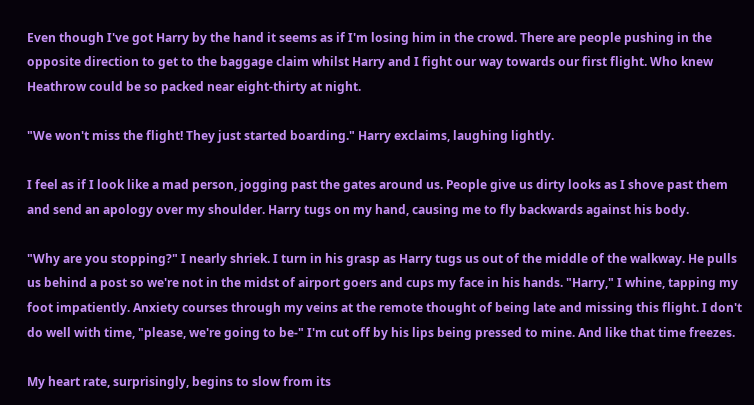Even though I've got Harry by the hand it seems as if I'm losing him in the crowd. There are people pushing in the opposite direction to get to the baggage claim whilst Harry and I fight our way towards our first flight. Who knew Heathrow could be so packed near eight-thirty at night.

"We won't miss the flight! They just started boarding." Harry exclaims, laughing lightly.

I feel as if I look like a mad person, jogging past the gates around us. People give us dirty looks as I shove past them and send an apology over my shoulder. Harry tugs on my hand, causing me to fly backwards against his body.

"Why are you stopping?" I nearly shriek. I turn in his grasp as Harry tugs us out of the middle of the walkway. He pulls us behind a post so we're not in the midst of airport goers and cups my face in his hands. "Harry," I whine, tapping my foot impatiently. Anxiety courses through my veins at the remote thought of being late and missing this flight. I don't do well with time, "please, we're going to be-" I'm cut off by his lips being pressed to mine. And like that time freezes.

My heart rate, surprisingly, begins to slow from its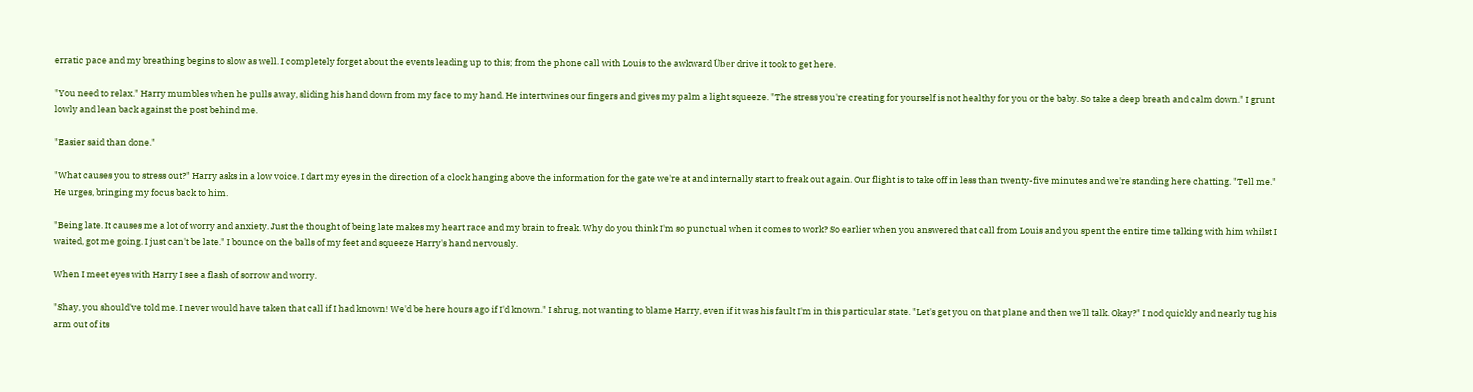erratic pace and my breathing begins to slow as well. I completely forget about the events leading up to this; from the phone call with Louis to the awkward Über drive it took to get here.

"You need to relax." Harry mumbles when he pulls away, sliding his hand down from my face to my hand. He intertwines our fingers and gives my palm a light squeeze. "The stress you're creating for yourself is not healthy for you or the baby. So take a deep breath and calm down." I grunt lowly and lean back against the post behind me.

"Easier said than done."

"What causes you to stress out?" Harry asks in a low voice. I dart my eyes in the direction of a clock hanging above the information for the gate we're at and internally start to freak out again. Our flight is to take off in less than twenty-five minutes and we're standing here chatting. "Tell me." He urges, bringing my focus back to him.

"Being late. It causes me a lot of worry and anxiety. Just the thought of being late makes my heart race and my brain to freak. Why do you think I'm so punctual when it comes to work? So earlier when you answered that call from Louis and you spent the entire time talking with him whilst I waited, got me going. I just can't be late." I bounce on the balls of my feet and squeeze Harry's hand nervously.

When I meet eyes with Harry I see a flash of sorrow and worry.

"Shay, you should've told me. I never would have taken that call if I had known! We'd be here hours ago if I'd known." I shrug, not wanting to blame Harry, even if it was his fault I'm in this particular state. "Let's get you on that plane and then we'll talk. Okay?" I nod quickly and nearly tug his arm out of its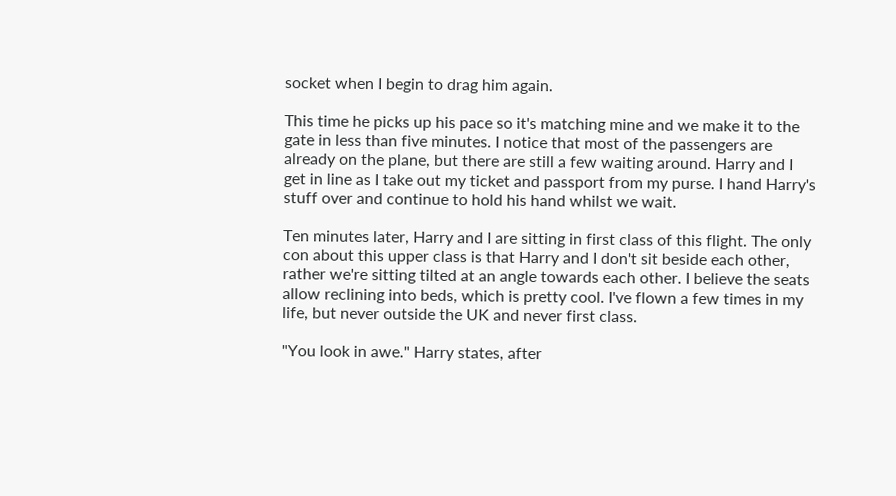socket when I begin to drag him again.

This time he picks up his pace so it's matching mine and we make it to the gate in less than five minutes. I notice that most of the passengers are already on the plane, but there are still a few waiting around. Harry and I get in line as I take out my ticket and passport from my purse. I hand Harry's stuff over and continue to hold his hand whilst we wait.

Ten minutes later, Harry and I are sitting in first class of this flight. The only con about this upper class is that Harry and I don't sit beside each other, rather we're sitting tilted at an angle towards each other. I believe the seats allow reclining into beds, which is pretty cool. I've flown a few times in my life, but never outside the UK and never first class.

"You look in awe." Harry states, after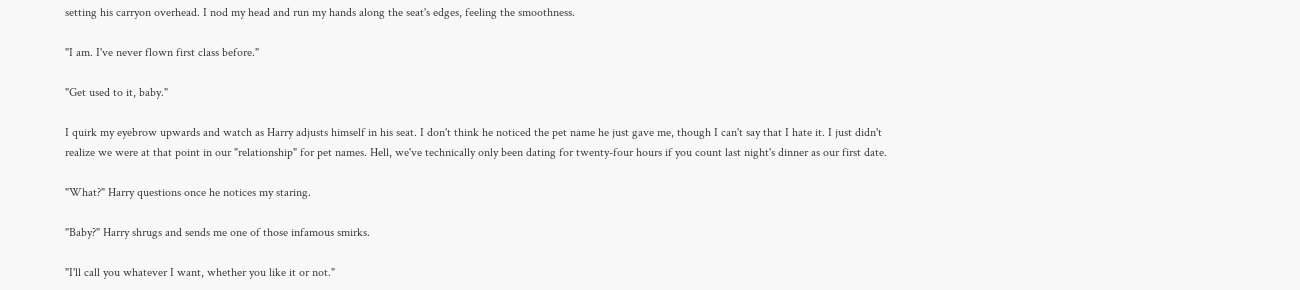setting his carryon overhead. I nod my head and run my hands along the seat's edges, feeling the smoothness.

"I am. I've never flown first class before."

"Get used to it, baby."

I quirk my eyebrow upwards and watch as Harry adjusts himself in his seat. I don't think he noticed the pet name he just gave me, though I can't say that I hate it. I just didn't realize we were at that point in our "relationship" for pet names. Hell, we've technically only been dating for twenty-four hours if you count last night's dinner as our first date.

"What?" Harry questions once he notices my staring.

"Baby?" Harry shrugs and sends me one of those infamous smirks.

"I'll call you whatever I want, whether you like it or not."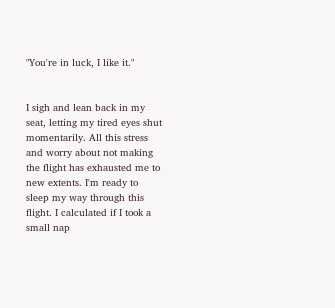"You're in luck, I like it."


I sigh and lean back in my seat, letting my tired eyes shut momentarily. All this stress and worry about not making the flight has exhausted me to new extents. I'm ready to sleep my way through this flight. I calculated if I took a small nap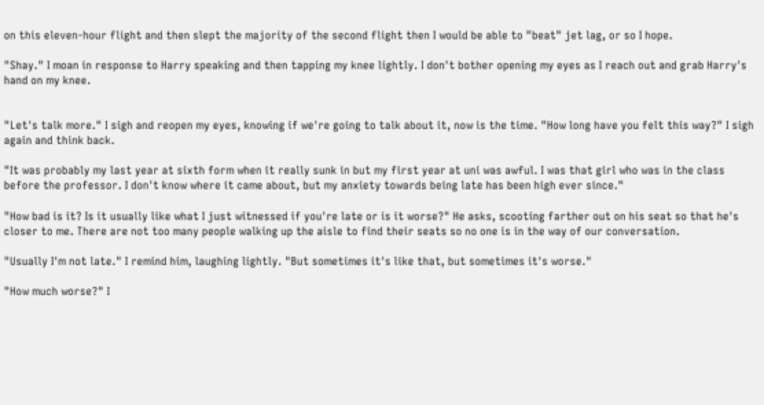on this eleven-hour flight and then slept the majority of the second flight then I would be able to "beat" jet lag, or so I hope.

"Shay." I moan in response to Harry speaking and then tapping my knee lightly. I don't bother opening my eyes as I reach out and grab Harry's hand on my knee.


"Let's talk more." I sigh and reopen my eyes, knowing if we're going to talk about it, now is the time. "How long have you felt this way?" I sigh again and think back.

"It was probably my last year at sixth form when it really sunk in but my first year at uni was awful. I was that girl who was in the class before the professor. I don't know where it came about, but my anxiety towards being late has been high ever since."

"How bad is it? Is it usually like what I just witnessed if you're late or is it worse?" He asks, scooting farther out on his seat so that he's closer to me. There are not too many people walking up the aisle to find their seats so no one is in the way of our conversation.

"Usually I'm not late." I remind him, laughing lightly. "But sometimes it's like that, but sometimes it's worse."

"How much worse?" I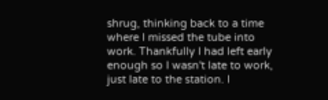shrug, thinking back to a time where I missed the tube into work. Thankfully I had left early enough so I wasn't late to work, just late to the station. I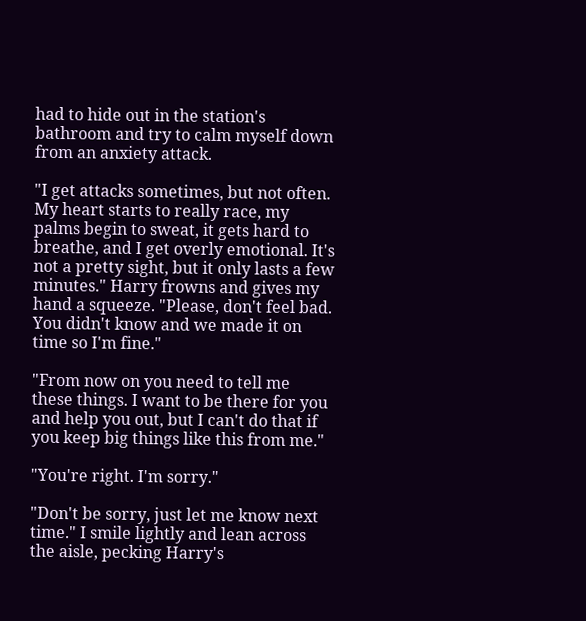had to hide out in the station's bathroom and try to calm myself down from an anxiety attack.

"I get attacks sometimes, but not often. My heart starts to really race, my palms begin to sweat, it gets hard to breathe, and I get overly emotional. It's not a pretty sight, but it only lasts a few minutes." Harry frowns and gives my hand a squeeze. "Please, don't feel bad. You didn't know and we made it on time so I'm fine."

"From now on you need to tell me these things. I want to be there for you and help you out, but I can't do that if you keep big things like this from me."

"You're right. I'm sorry."

"Don't be sorry, just let me know next time." I smile lightly and lean across the aisle, pecking Harry's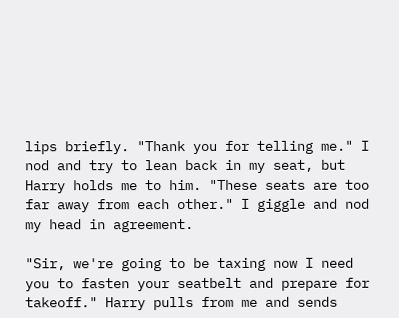lips briefly. "Thank you for telling me." I nod and try to lean back in my seat, but Harry holds me to him. "These seats are too far away from each other." I giggle and nod my head in agreement.

"Sir, we're going to be taxing now I need you to fasten your seatbelt and prepare for takeoff." Harry pulls from me and sends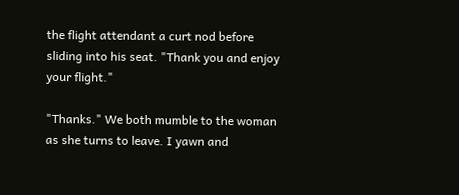the flight attendant a curt nod before sliding into his seat. "Thank you and enjoy your flight."

"Thanks." We both mumble to the woman as she turns to leave. I yawn and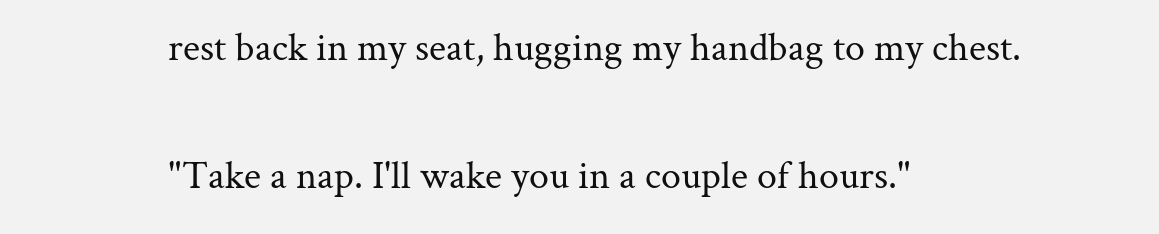rest back in my seat, hugging my handbag to my chest.

"Take a nap. I'll wake you in a couple of hours."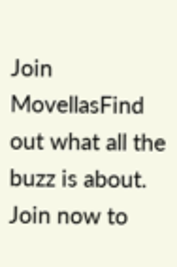Join MovellasFind out what all the buzz is about. Join now to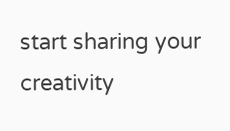start sharing your creativity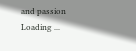and passion
Loading ...